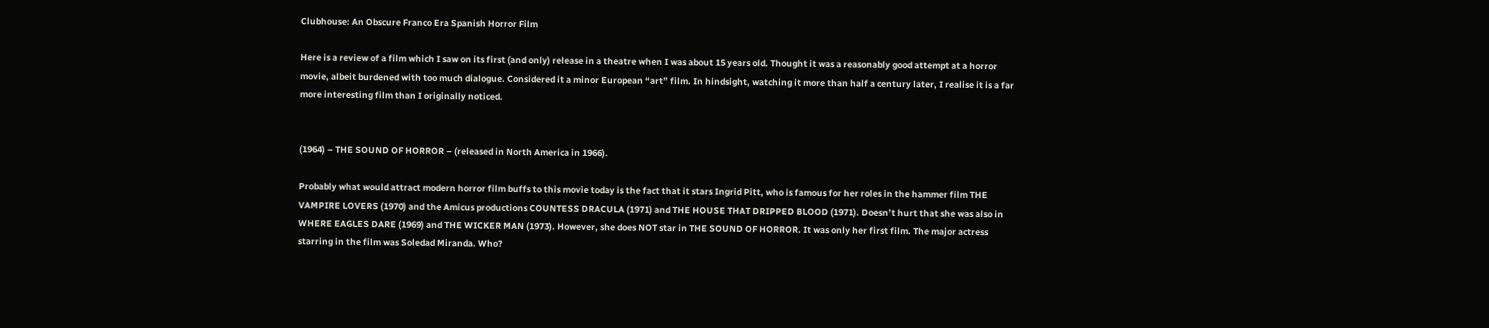Clubhouse: An Obscure Franco Era Spanish Horror Film

Here is a review of a film which I saw on its first (and only) release in a theatre when I was about 15 years old. Thought it was a reasonably good attempt at a horror movie, albeit burdened with too much dialogue. Considered it a minor European “art” film. In hindsight, watching it more than half a century later, I realise it is a far more interesting film than I originally noticed.


(1964) – THE SOUND OF HORROR – (released in North America in 1966).

Probably what would attract modern horror film buffs to this movie today is the fact that it stars Ingrid Pitt, who is famous for her roles in the hammer film THE VAMPIRE LOVERS (1970) and the Amicus productions COUNTESS DRACULA (1971) and THE HOUSE THAT DRIPPED BLOOD (1971). Doesn’t hurt that she was also in WHERE EAGLES DARE (1969) and THE WICKER MAN (1973). However, she does NOT star in THE SOUND OF HORROR. It was only her first film. The major actress starring in the film was Soledad Miranda. Who?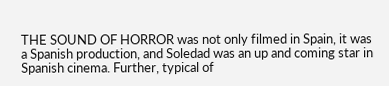THE SOUND OF HORROR was not only filmed in Spain, it was a Spanish production, and Soledad was an up and coming star in Spanish cinema. Further, typical of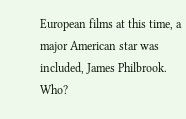European films at this time, a major American star was included, James Philbrook. Who?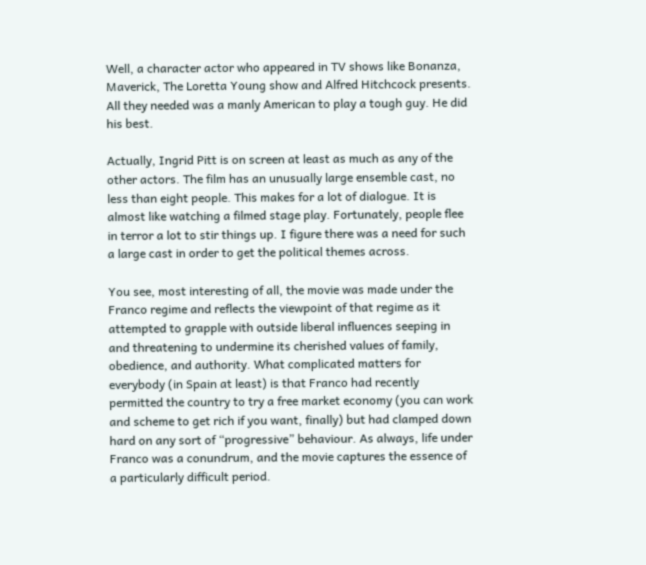Well, a character actor who appeared in TV shows like Bonanza, Maverick, The Loretta Young show and Alfred Hitchcock presents. All they needed was a manly American to play a tough guy. He did his best.

Actually, Ingrid Pitt is on screen at least as much as any of the other actors. The film has an unusually large ensemble cast, no less than eight people. This makes for a lot of dialogue. It is almost like watching a filmed stage play. Fortunately, people flee in terror a lot to stir things up. I figure there was a need for such a large cast in order to get the political themes across.

You see, most interesting of all, the movie was made under the Franco regime and reflects the viewpoint of that regime as it attempted to grapple with outside liberal influences seeping in and threatening to undermine its cherished values of family, obedience, and authority. What complicated matters for everybody (in Spain at least) is that Franco had recently permitted the country to try a free market economy (you can work and scheme to get rich if you want, finally) but had clamped down hard on any sort of “progressive” behaviour. As always, life under Franco was a conundrum, and the movie captures the essence of a particularly difficult period.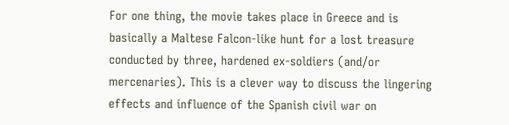For one thing, the movie takes place in Greece and is basically a Maltese Falcon-like hunt for a lost treasure conducted by three, hardened ex-soldiers (and/or mercenaries). This is a clever way to discuss the lingering effects and influence of the Spanish civil war on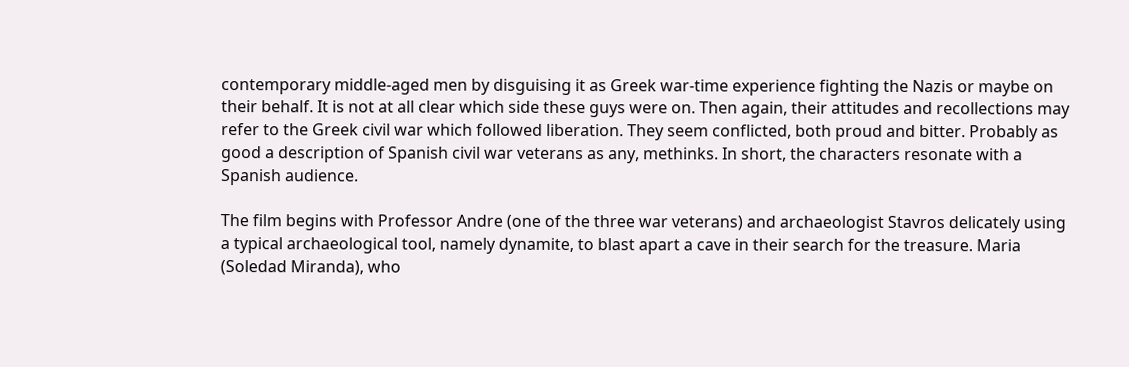contemporary middle-aged men by disguising it as Greek war-time experience fighting the Nazis or maybe on their behalf. It is not at all clear which side these guys were on. Then again, their attitudes and recollections may refer to the Greek civil war which followed liberation. They seem conflicted, both proud and bitter. Probably as good a description of Spanish civil war veterans as any, methinks. In short, the characters resonate with a Spanish audience.

The film begins with Professor Andre (one of the three war veterans) and archaeologist Stavros delicately using a typical archaeological tool, namely dynamite, to blast apart a cave in their search for the treasure. Maria (Soledad Miranda), who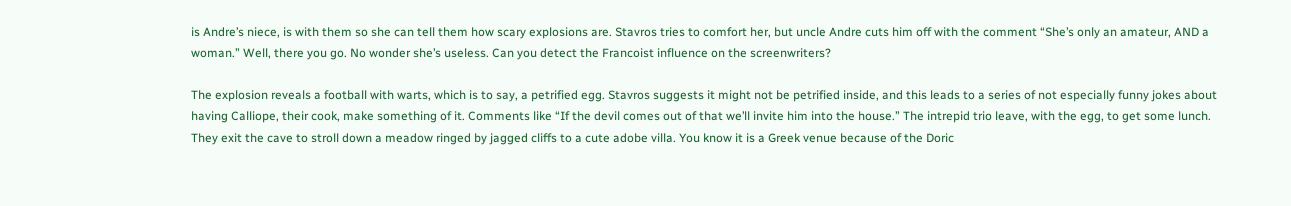is Andre’s niece, is with them so she can tell them how scary explosions are. Stavros tries to comfort her, but uncle Andre cuts him off with the comment “She’s only an amateur, AND a woman.” Well, there you go. No wonder she’s useless. Can you detect the Francoist influence on the screenwriters?

The explosion reveals a football with warts, which is to say, a petrified egg. Stavros suggests it might not be petrified inside, and this leads to a series of not especially funny jokes about having Calliope, their cook, make something of it. Comments like “If the devil comes out of that we’ll invite him into the house.” The intrepid trio leave, with the egg, to get some lunch. They exit the cave to stroll down a meadow ringed by jagged cliffs to a cute adobe villa. You know it is a Greek venue because of the Doric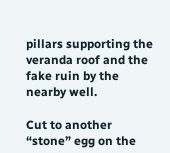pillars supporting the veranda roof and the fake ruin by the nearby well.

Cut to another “stone” egg on the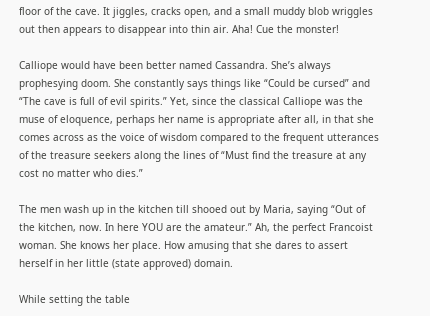floor of the cave. It jiggles, cracks open, and a small muddy blob wriggles out then appears to disappear into thin air. Aha! Cue the monster!

Calliope would have been better named Cassandra. She’s always prophesying doom. She constantly says things like “Could be cursed” and “The cave is full of evil spirits.” Yet, since the classical Calliope was the muse of eloquence, perhaps her name is appropriate after all, in that she comes across as the voice of wisdom compared to the frequent utterances of the treasure seekers along the lines of “Must find the treasure at any cost no matter who dies.”

The men wash up in the kitchen till shooed out by Maria, saying “Out of the kitchen, now. In here YOU are the amateur.” Ah, the perfect Francoist woman. She knows her place. How amusing that she dares to assert herself in her little (state approved) domain.

While setting the table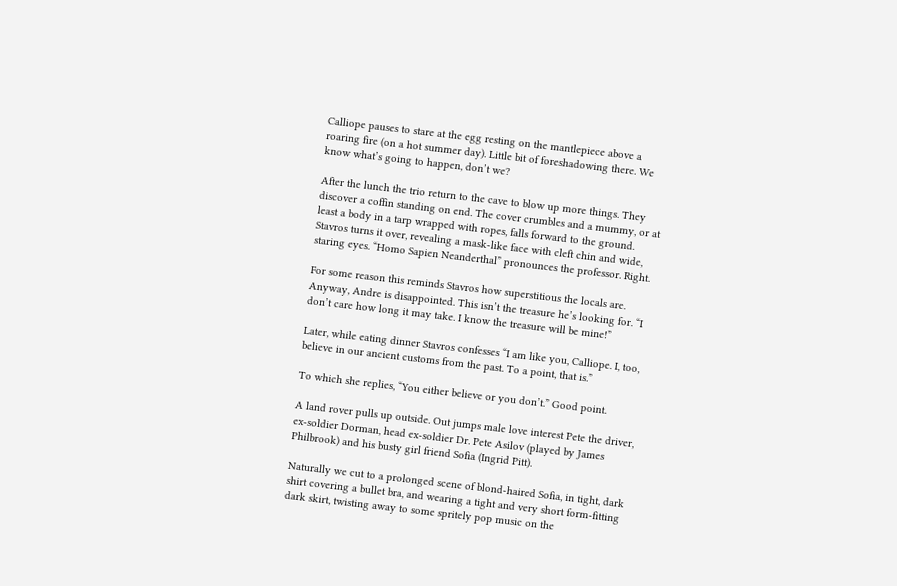Calliope pauses to stare at the egg resting on the mantlepiece above a roaring fire (on a hot summer day). Little bit of foreshadowing there. We know what’s going to happen, don’t we?

After the lunch the trio return to the cave to blow up more things. They discover a coffin standing on end. The cover crumbles and a mummy, or at least a body in a tarp wrapped with ropes, falls forward to the ground. Stavros turns it over, revealing a mask-like face with cleft chin and wide, staring eyes. “Homo Sapien Neanderthal” pronounces the professor. Right.

For some reason this reminds Stavros how superstitious the locals are. Anyway, Andre is disappointed. This isn’t the treasure he’s looking for. “I don’t care how long it may take. I know the treasure will be mine!”

Later, while eating dinner Stavros confesses “I am like you, Calliope. I, too, believe in our ancient customs from the past. To a point, that is.”

To which she replies, “You either believe or you don’t.” Good point.

A land rover pulls up outside. Out jumps male love interest Pete the driver, ex-soldier Dorman, head ex-soldier Dr. Pete Asilov (played by James Philbrook) and his busty girl friend Sofia (Ingrid Pitt).

Naturally we cut to a prolonged scene of blond-haired Sofia, in tight, dark shirt covering a bullet bra, and wearing a tight and very short form-fitting dark skirt, twisting away to some spritely pop music on the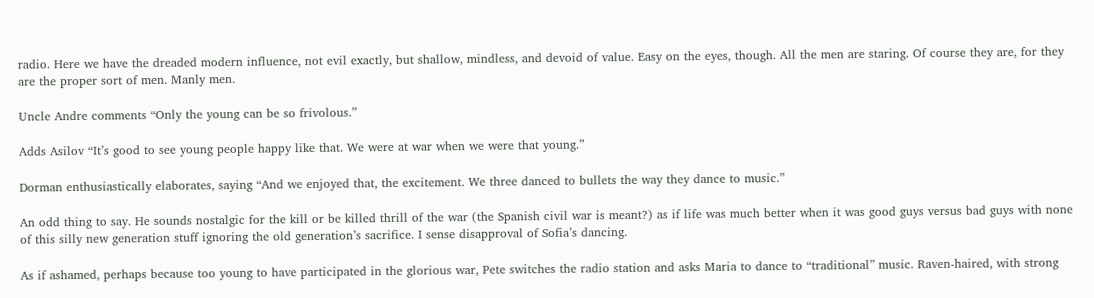radio. Here we have the dreaded modern influence, not evil exactly, but shallow, mindless, and devoid of value. Easy on the eyes, though. All the men are staring. Of course they are, for they are the proper sort of men. Manly men.

Uncle Andre comments “Only the young can be so frivolous.”

Adds Asilov “It’s good to see young people happy like that. We were at war when we were that young.”

Dorman enthusiastically elaborates, saying “And we enjoyed that, the excitement. We three danced to bullets the way they dance to music.”

An odd thing to say. He sounds nostalgic for the kill or be killed thrill of the war (the Spanish civil war is meant?) as if life was much better when it was good guys versus bad guys with none of this silly new generation stuff ignoring the old generation’s sacrifice. I sense disapproval of Sofia’s dancing.

As if ashamed, perhaps because too young to have participated in the glorious war, Pete switches the radio station and asks Maria to dance to “traditional” music. Raven-haired, with strong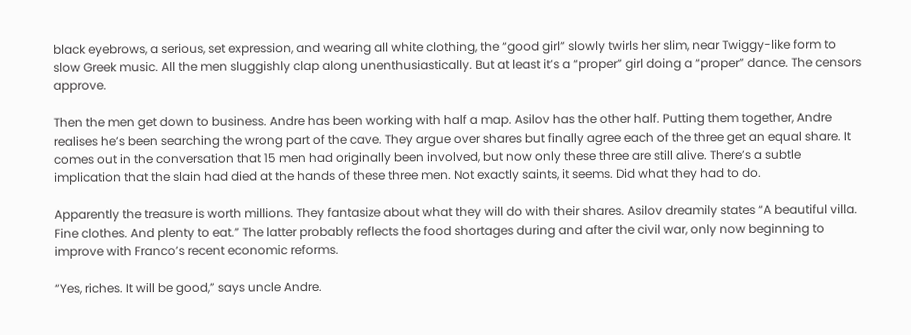black eyebrows, a serious, set expression, and wearing all white clothing, the “good girl” slowly twirls her slim, near Twiggy-like form to slow Greek music. All the men sluggishly clap along unenthusiastically. But at least it’s a “proper” girl doing a “proper” dance. The censors approve.

Then the men get down to business. Andre has been working with half a map. Asilov has the other half. Putting them together, Andre realises he’s been searching the wrong part of the cave. They argue over shares but finally agree each of the three get an equal share. It comes out in the conversation that 15 men had originally been involved, but now only these three are still alive. There’s a subtle implication that the slain had died at the hands of these three men. Not exactly saints, it seems. Did what they had to do.

Apparently the treasure is worth millions. They fantasize about what they will do with their shares. Asilov dreamily states “A beautiful villa. Fine clothes. And plenty to eat.” The latter probably reflects the food shortages during and after the civil war, only now beginning to improve with Franco’s recent economic reforms.

“Yes, riches. It will be good,” says uncle Andre.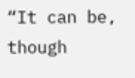“It can be, though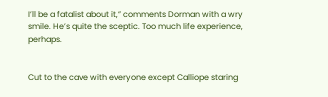I’ll be a fatalist about it,” comments Dorman with a wry smile. He’s quite the sceptic. Too much life experience, perhaps.


Cut to the cave with everyone except Calliope staring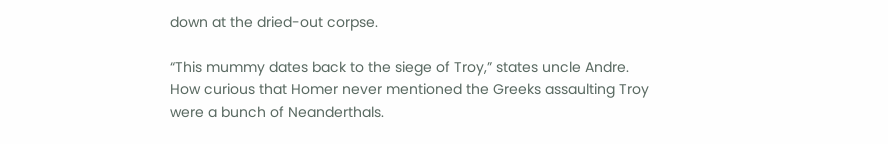down at the dried-out corpse.

“This mummy dates back to the siege of Troy,” states uncle Andre. How curious that Homer never mentioned the Greeks assaulting Troy were a bunch of Neanderthals.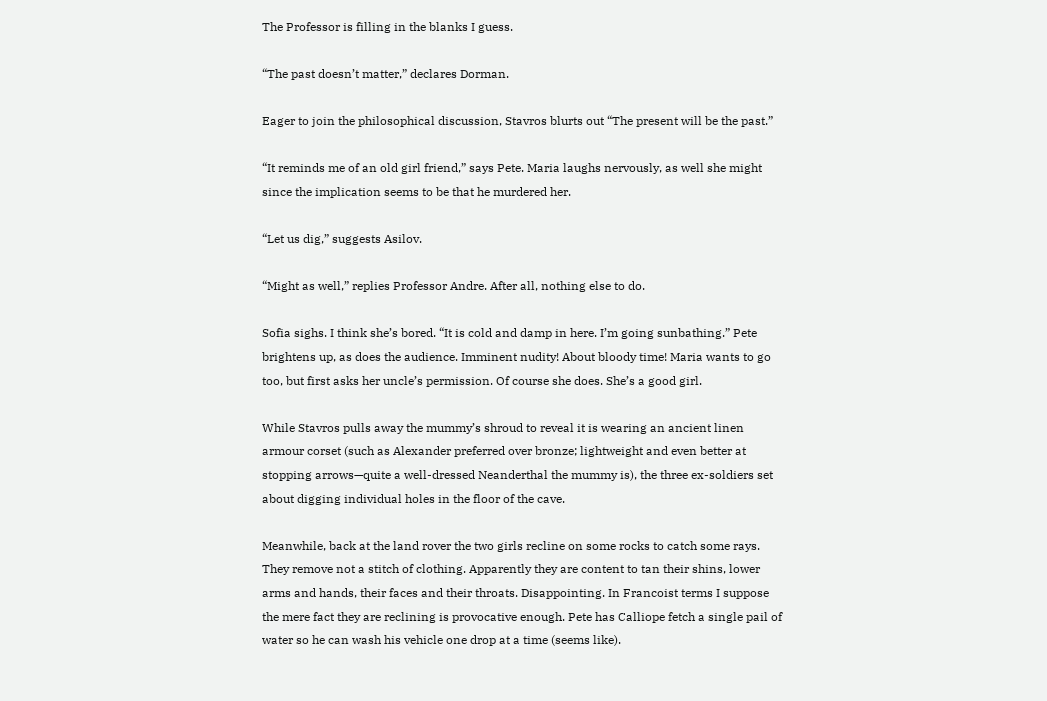The Professor is filling in the blanks I guess.

“The past doesn’t matter,” declares Dorman.

Eager to join the philosophical discussion, Stavros blurts out “The present will be the past.”

“It reminds me of an old girl friend,” says Pete. Maria laughs nervously, as well she might since the implication seems to be that he murdered her.

“Let us dig,” suggests Asilov.

“Might as well,” replies Professor Andre. After all, nothing else to do.

Sofia sighs. I think she’s bored. “It is cold and damp in here. I’m going sunbathing.” Pete brightens up, as does the audience. Imminent nudity! About bloody time! Maria wants to go too, but first asks her uncle’s permission. Of course she does. She’s a good girl.

While Stavros pulls away the mummy’s shroud to reveal it is wearing an ancient linen armour corset (such as Alexander preferred over bronze; lightweight and even better at stopping arrows—quite a well-dressed Neanderthal the mummy is), the three ex-soldiers set about digging individual holes in the floor of the cave.

Meanwhile, back at the land rover the two girls recline on some rocks to catch some rays. They remove not a stitch of clothing. Apparently they are content to tan their shins, lower arms and hands, their faces and their throats. Disappointing. In Francoist terms I suppose the mere fact they are reclining is provocative enough. Pete has Calliope fetch a single pail of water so he can wash his vehicle one drop at a time (seems like).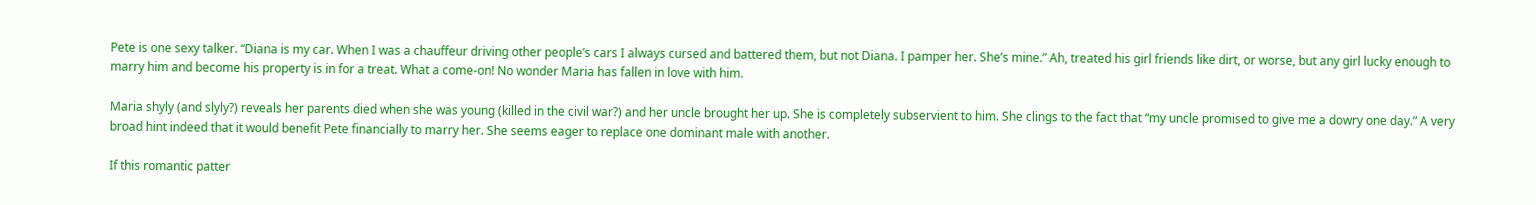Pete is one sexy talker. “Diana is my car. When I was a chauffeur driving other people’s cars I always cursed and battered them, but not Diana. I pamper her. She’s mine.” Ah, treated his girl friends like dirt, or worse, but any girl lucky enough to marry him and become his property is in for a treat. What a come-on! No wonder Maria has fallen in love with him.

Maria shyly (and slyly?) reveals her parents died when she was young (killed in the civil war?) and her uncle brought her up. She is completely subservient to him. She clings to the fact that “my uncle promised to give me a dowry one day.” A very broad hint indeed that it would benefit Pete financially to marry her. She seems eager to replace one dominant male with another.

If this romantic patter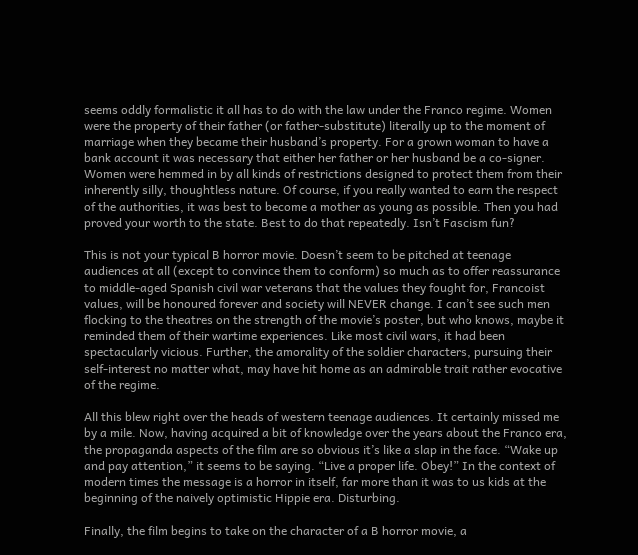seems oddly formalistic it all has to do with the law under the Franco regime. Women were the property of their father (or father-substitute) literally up to the moment of marriage when they became their husband’s property. For a grown woman to have a bank account it was necessary that either her father or her husband be a co-signer. Women were hemmed in by all kinds of restrictions designed to protect them from their inherently silly, thoughtless nature. Of course, if you really wanted to earn the respect of the authorities, it was best to become a mother as young as possible. Then you had proved your worth to the state. Best to do that repeatedly. Isn’t Fascism fun?

This is not your typical B horror movie. Doesn’t seem to be pitched at teenage audiences at all (except to convince them to conform) so much as to offer reassurance to middle-aged Spanish civil war veterans that the values they fought for, Francoist values, will be honoured forever and society will NEVER change. I can’t see such men flocking to the theatres on the strength of the movie’s poster, but who knows, maybe it reminded them of their wartime experiences. Like most civil wars, it had been spectacularly vicious. Further, the amorality of the soldier characters, pursuing their self-interest no matter what, may have hit home as an admirable trait rather evocative of the regime.

All this blew right over the heads of western teenage audiences. It certainly missed me by a mile. Now, having acquired a bit of knowledge over the years about the Franco era, the propaganda aspects of the film are so obvious it’s like a slap in the face. “Wake up and pay attention,” it seems to be saying. “Live a proper life. Obey!” In the context of modern times the message is a horror in itself, far more than it was to us kids at the beginning of the naively optimistic Hippie era. Disturbing.

Finally, the film begins to take on the character of a B horror movie, a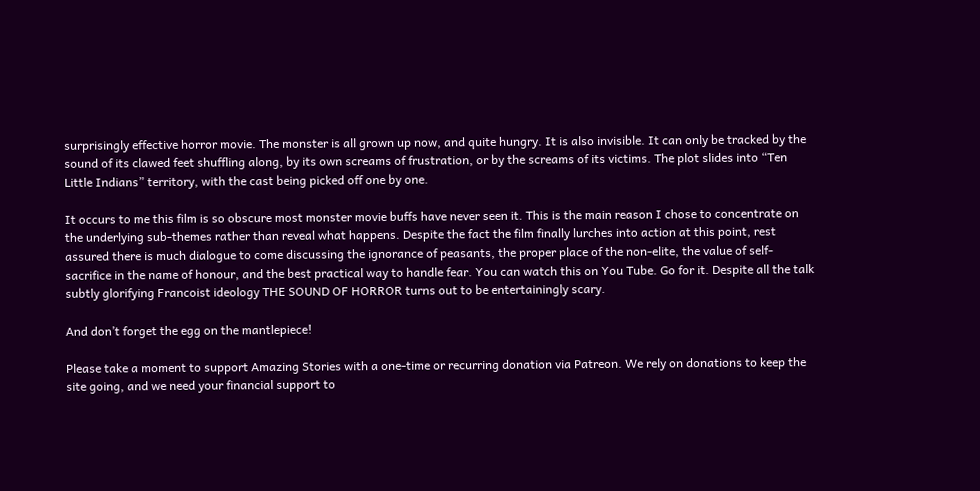surprisingly effective horror movie. The monster is all grown up now, and quite hungry. It is also invisible. It can only be tracked by the sound of its clawed feet shuffling along, by its own screams of frustration, or by the screams of its victims. The plot slides into “Ten Little Indians” territory, with the cast being picked off one by one.

It occurs to me this film is so obscure most monster movie buffs have never seen it. This is the main reason I chose to concentrate on the underlying sub-themes rather than reveal what happens. Despite the fact the film finally lurches into action at this point, rest assured there is much dialogue to come discussing the ignorance of peasants, the proper place of the non-elite, the value of self-sacrifice in the name of honour, and the best practical way to handle fear. You can watch this on You Tube. Go for it. Despite all the talk subtly glorifying Francoist ideology THE SOUND OF HORROR turns out to be entertainingly scary.

And don’t forget the egg on the mantlepiece!

Please take a moment to support Amazing Stories with a one-time or recurring donation via Patreon. We rely on donations to keep the site going, and we need your financial support to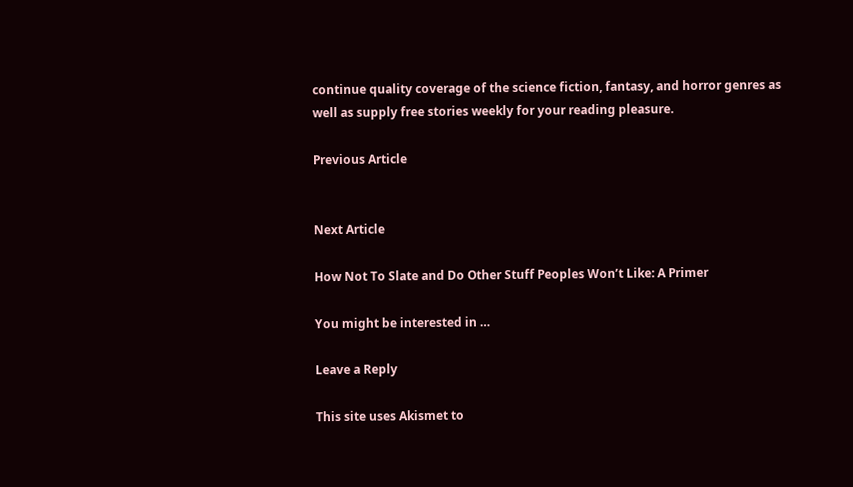continue quality coverage of the science fiction, fantasy, and horror genres as well as supply free stories weekly for your reading pleasure.

Previous Article


Next Article

How Not To Slate and Do Other Stuff Peoples Won’t Like: A Primer

You might be interested in …

Leave a Reply

This site uses Akismet to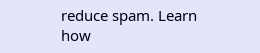reduce spam. Learn how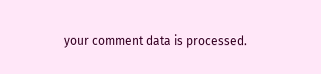your comment data is processed.